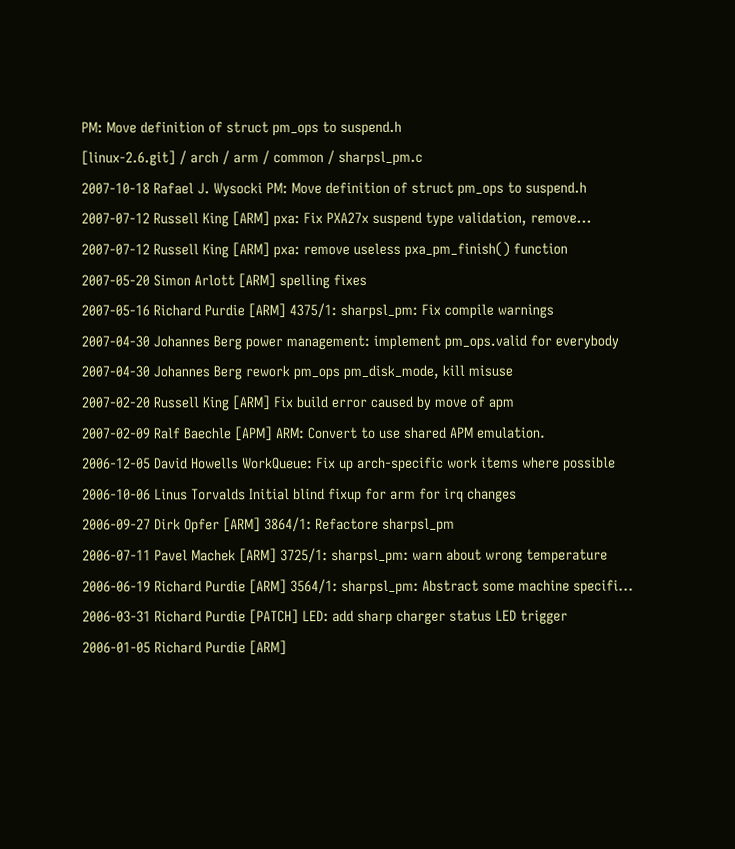PM: Move definition of struct pm_ops to suspend.h
[linux-2.6.git] / arch / arm / common / sharpsl_pm.c
2007-10-18 Rafael J. Wysocki PM: Move definition of struct pm_ops to suspend.h
2007-07-12 Russell King [ARM] pxa: Fix PXA27x suspend type validation, remove...
2007-07-12 Russell King [ARM] pxa: remove useless pxa_pm_finish() function
2007-05-20 Simon Arlott [ARM] spelling fixes
2007-05-16 Richard Purdie [ARM] 4375/1: sharpsl_pm: Fix compile warnings
2007-04-30 Johannes Berg power management: implement pm_ops.valid for everybody
2007-04-30 Johannes Berg rework pm_ops pm_disk_mode, kill misuse
2007-02-20 Russell King [ARM] Fix build error caused by move of apm
2007-02-09 Ralf Baechle [APM] ARM: Convert to use shared APM emulation.
2006-12-05 David Howells WorkQueue: Fix up arch-specific work items where possible
2006-10-06 Linus Torvalds Initial blind fixup for arm for irq changes
2006-09-27 Dirk Opfer [ARM] 3864/1: Refactore sharpsl_pm
2006-07-11 Pavel Machek [ARM] 3725/1: sharpsl_pm: warn about wrong temperature
2006-06-19 Richard Purdie [ARM] 3564/1: sharpsl_pm: Abstract some machine specifi...
2006-03-31 Richard Purdie [PATCH] LED: add sharp charger status LED trigger
2006-01-05 Richard Purdie [ARM]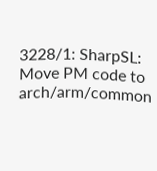3228/1: SharpSL: Move PM code to arch/arm/common